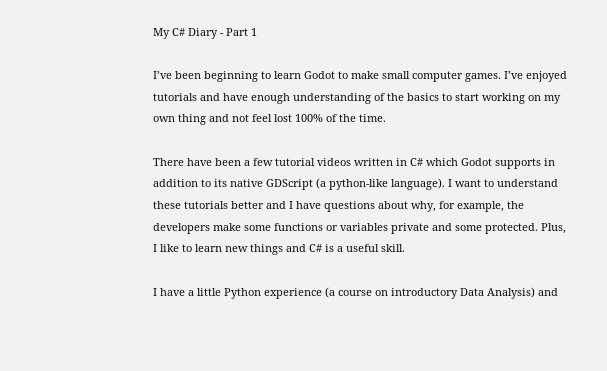My C# Diary - Part 1

I’ve been beginning to learn Godot to make small computer games. I’ve enjoyed tutorials and have enough understanding of the basics to start working on my own thing and not feel lost 100% of the time.

There have been a few tutorial videos written in C# which Godot supports in addition to its native GDScript (a python-like language). I want to understand these tutorials better and I have questions about why, for example, the developers make some functions or variables private and some protected. Plus, I like to learn new things and C# is a useful skill.

I have a little Python experience (a course on introductory Data Analysis) and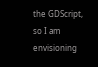the GDScript, so I am envisioning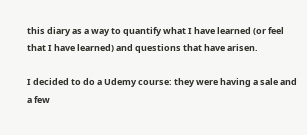this diary as a way to quantify what I have learned (or feel that I have learned) and questions that have arisen.

I decided to do a Udemy course: they were having a sale and a few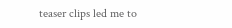teaser clips led me to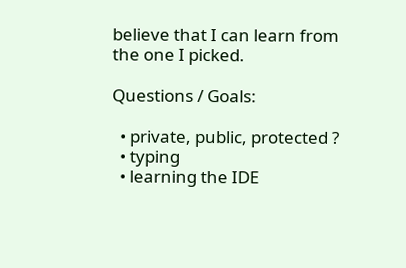believe that I can learn from the one I picked.

Questions / Goals:

  • private, public, protected ?
  • typing
  • learning the IDE